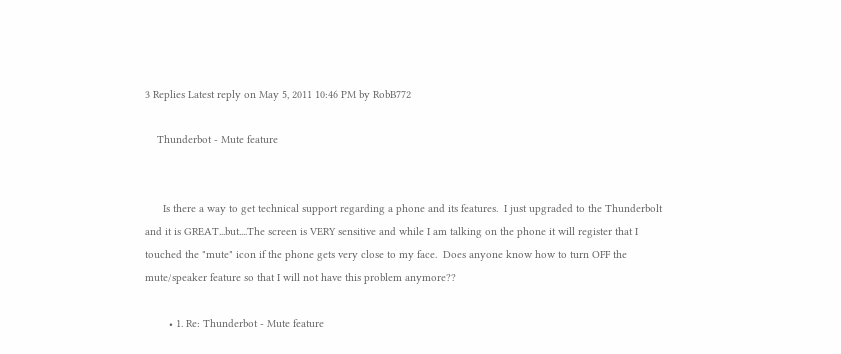3 Replies Latest reply on May 5, 2011 10:46 PM by RobB772

    Thunderbot - Mute feature


      Is there a way to get technical support regarding a phone and its features.  I just upgraded to the Thunderbolt and it is GREAT...but....The screen is VERY sensitive and while I am talking on the phone it will register that I touched the "mute" icon if the phone gets very close to my face.  Does anyone know how to turn OFF the mute/speaker feature so that I will not have this problem anymore??

        • 1. Re: Thunderbot - Mute feature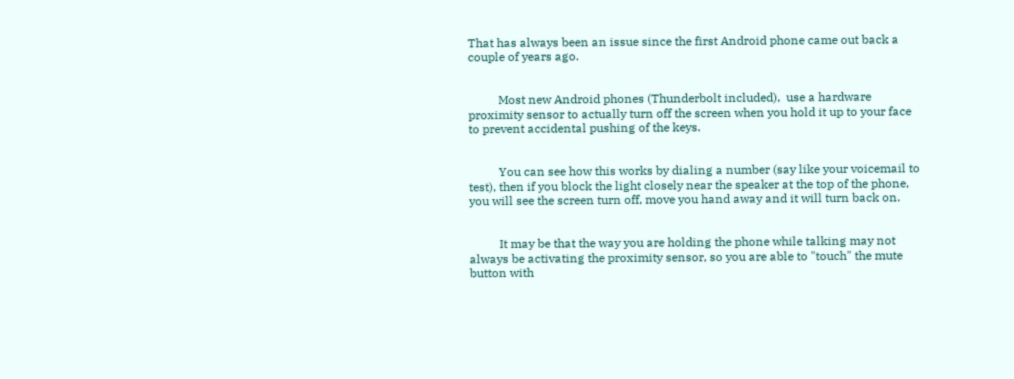That has always been an issue since the first Android phone came out back a couple of years ago.


          Most new Android phones (Thunderbolt included),  use a hardware proximity sensor to actually turn off the screen when you hold it up to your face to prevent accidental pushing of the keys.


          You can see how this works by dialing a number (say like your voicemail to test), then if you block the light closely near the speaker at the top of the phone, you will see the screen turn off, move you hand away and it will turn back on.


          It may be that the way you are holding the phone while talking may not always be activating the proximity sensor, so you are able to "touch" the mute button with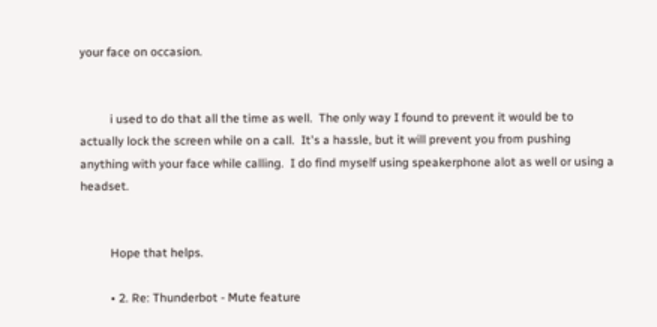your face on occasion.


          i used to do that all the time as well.  The only way I found to prevent it would be to actually lock the screen while on a call.  It's a hassle, but it will prevent you from pushing anything with your face while calling.  I do find myself using speakerphone alot as well or using a headset.


          Hope that helps.

          • 2. Re: Thunderbot - Mute feature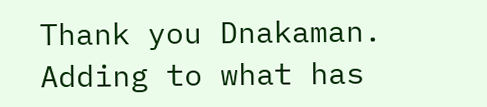Thank you Dnakaman. Adding to what has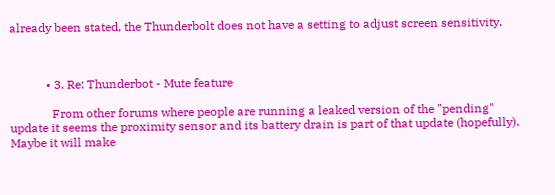already been stated, the Thunderbolt does not have a setting to adjust screen sensitivity.



            • 3. Re: Thunderbot - Mute feature

              From other forums where people are running a leaked version of the "pending" update it seems the proximity sensor and its battery drain is part of that update (hopefully). Maybe it will make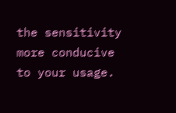the sensitivity more conducive to your usage.